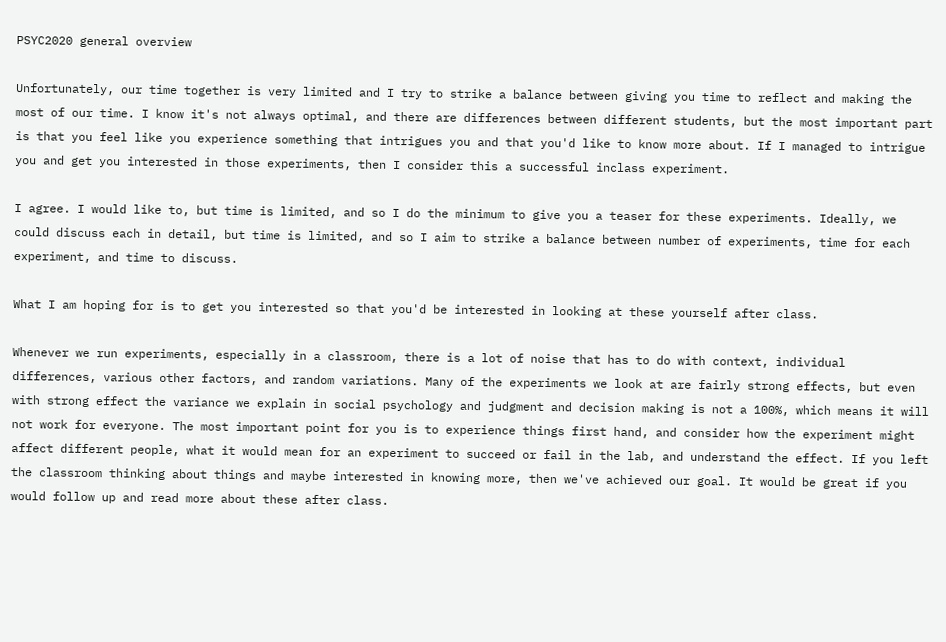PSYC2020 general overview

Unfortunately, our time together is very limited and I try to strike a balance between giving you time to reflect and making the most of our time. I know it's not always optimal, and there are differences between different students, but the most important part is that you feel like you experience something that intrigues you and that you'd like to know more about. If I managed to intrigue you and get you interested in those experiments, then I consider this a successful inclass experiment.

I agree. I would like to, but time is limited, and so I do the minimum to give you a teaser for these experiments. Ideally, we could discuss each in detail, but time is limited, and so I aim to strike a balance between number of experiments, time for each experiment, and time to discuss.

What I am hoping for is to get you interested so that you'd be interested in looking at these yourself after class.

Whenever we run experiments, especially in a classroom, there is a lot of noise that has to do with context, individual differences, various other factors, and random variations. Many of the experiments we look at are fairly strong effects, but even with strong effect the variance we explain in social psychology and judgment and decision making is not a 100%, which means it will not work for everyone. The most important point for you is to experience things first hand, and consider how the experiment might affect different people, what it would mean for an experiment to succeed or fail in the lab, and understand the effect. If you left the classroom thinking about things and maybe interested in knowing more, then we've achieved our goal. It would be great if you would follow up and read more about these after class.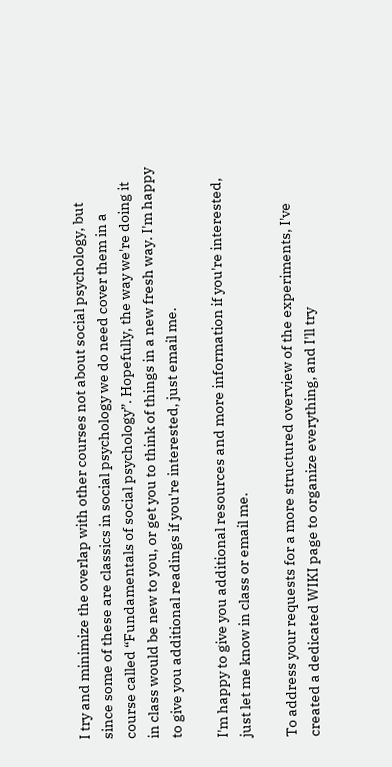I try and minimize the overlap with other courses not about social psychology, but since some of these are classics in social psychology we do need cover them in a course called “Fundamentals of social psychology”. Hopefully, the way we're doing it in class would be new to you, or get you to think of things in a new fresh way. I'm happy to give you additional readings if you're interested, just email me.

I'm happy to give you additional resources and more information if you're interested, just let me know in class or email me.

To address your requests for a more structured overview of the experiments, I've created a dedicated WIKI page to organize everything, and I'll try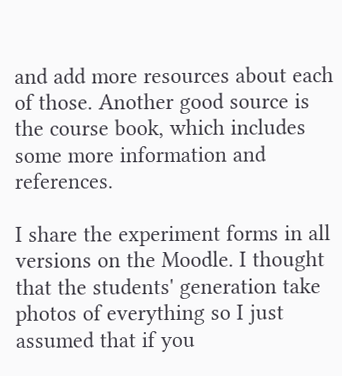and add more resources about each of those. Another good source is the course book, which includes some more information and references.

I share the experiment forms in all versions on the Moodle. I thought that the students' generation take photos of everything so I just assumed that if you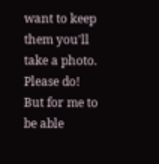want to keep them you'll take a photo. Please do! But for me to be able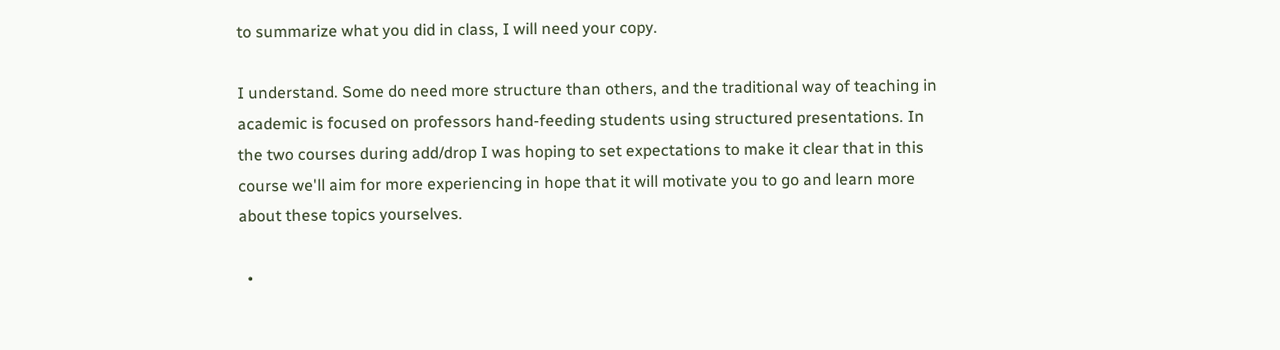to summarize what you did in class, I will need your copy.

I understand. Some do need more structure than others, and the traditional way of teaching in academic is focused on professors hand-feeding students using structured presentations. In the two courses during add/drop I was hoping to set expectations to make it clear that in this course we'll aim for more experiencing in hope that it will motivate you to go and learn more about these topics yourselves.

  •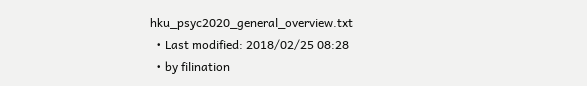hku_psyc2020_general_overview.txt
  • Last modified: 2018/02/25 08:28
  • by filination